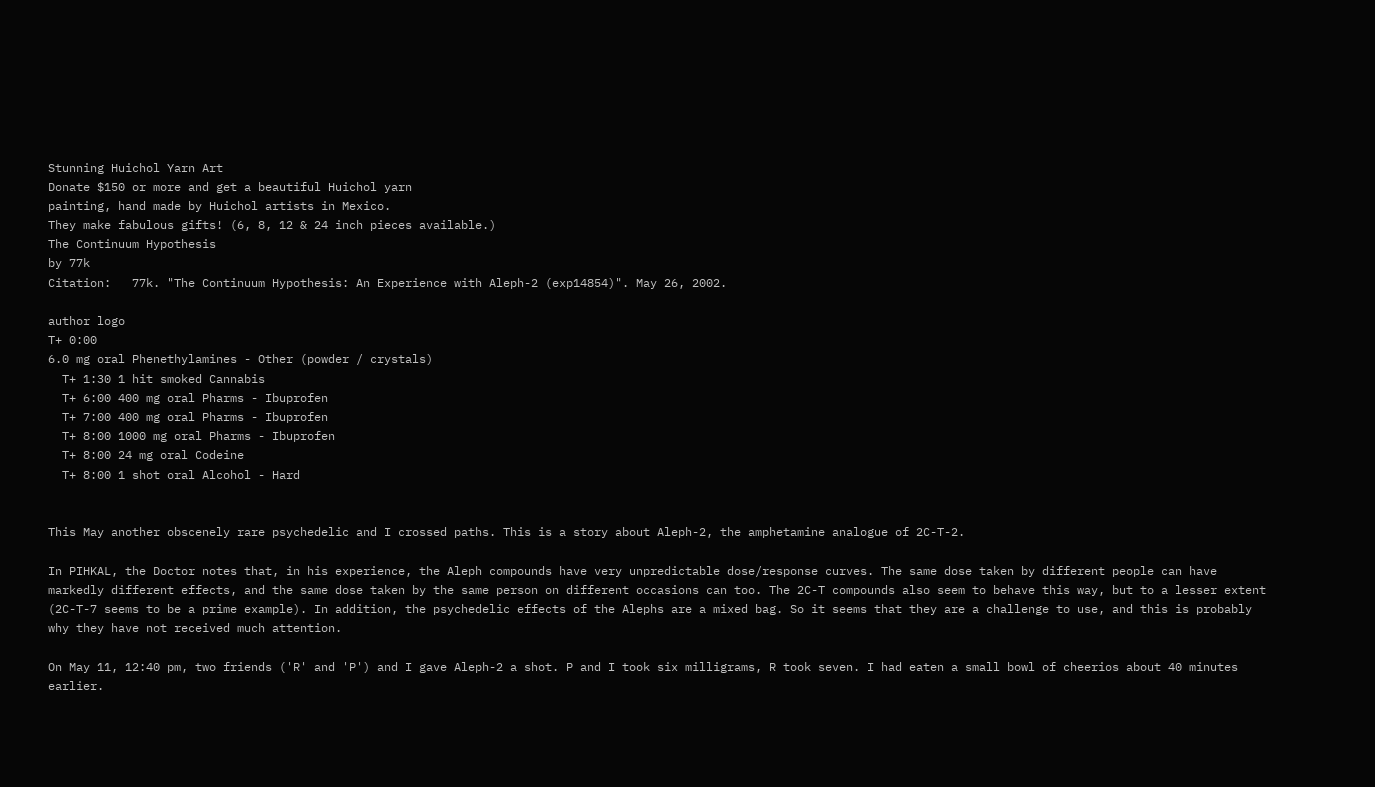Stunning Huichol Yarn Art
Donate $150 or more and get a beautiful Huichol yarn
painting, hand made by Huichol artists in Mexico.
They make fabulous gifts! (6, 8, 12 & 24 inch pieces available.)
The Continuum Hypothesis
by 77k
Citation:   77k. "The Continuum Hypothesis: An Experience with Aleph-2 (exp14854)". May 26, 2002.

author logo
T+ 0:00
6.0 mg oral Phenethylamines - Other (powder / crystals)
  T+ 1:30 1 hit smoked Cannabis
  T+ 6:00 400 mg oral Pharms - Ibuprofen
  T+ 7:00 400 mg oral Pharms - Ibuprofen
  T+ 8:00 1000 mg oral Pharms - Ibuprofen
  T+ 8:00 24 mg oral Codeine
  T+ 8:00 1 shot oral Alcohol - Hard


This May another obscenely rare psychedelic and I crossed paths. This is a story about Aleph-2, the amphetamine analogue of 2C-T-2.

In PIHKAL, the Doctor notes that, in his experience, the Aleph compounds have very unpredictable dose/response curves. The same dose taken by different people can have markedly different effects, and the same dose taken by the same person on different occasions can too. The 2C-T compounds also seem to behave this way, but to a lesser extent (2C-T-7 seems to be a prime example). In addition, the psychedelic effects of the Alephs are a mixed bag. So it seems that they are a challenge to use, and this is probably why they have not received much attention.

On May 11, 12:40 pm, two friends ('R' and 'P') and I gave Aleph-2 a shot. P and I took six milligrams, R took seven. I had eaten a small bowl of cheerios about 40 minutes earlier.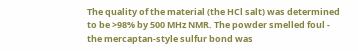The quality of the material (the HCl salt) was determined to be >98% by 500 MHz NMR. The powder smelled foul - the mercaptan-style sulfur bond was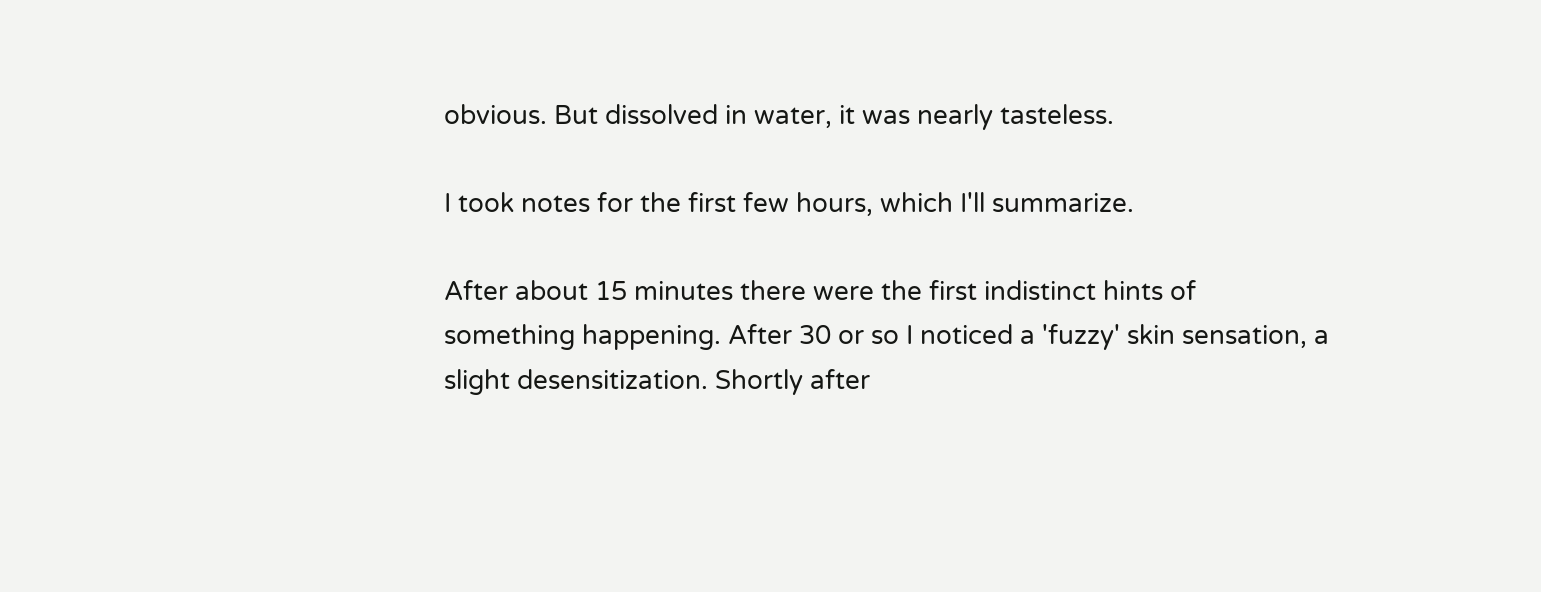obvious. But dissolved in water, it was nearly tasteless.

I took notes for the first few hours, which I'll summarize.

After about 15 minutes there were the first indistinct hints of something happening. After 30 or so I noticed a 'fuzzy' skin sensation, a slight desensitization. Shortly after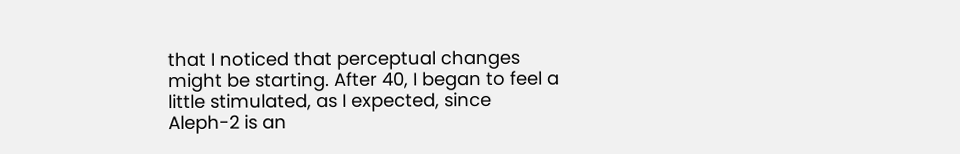that I noticed that perceptual changes might be starting. After 40, I began to feel a little stimulated, as I expected, since Aleph-2 is an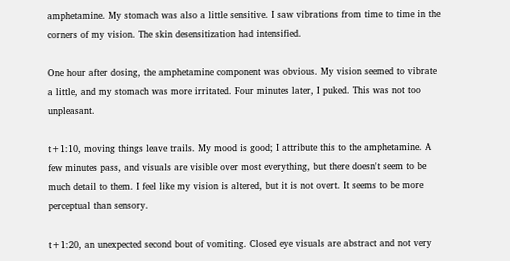amphetamine. My stomach was also a little sensitive. I saw vibrations from time to time in the corners of my vision. The skin desensitization had intensified.

One hour after dosing, the amphetamine component was obvious. My vision seemed to vibrate a little, and my stomach was more irritated. Four minutes later, I puked. This was not too unpleasant.

t+1:10, moving things leave trails. My mood is good; I attribute this to the amphetamine. A few minutes pass, and visuals are visible over most everything, but there doesn't seem to be much detail to them. I feel like my vision is altered, but it is not overt. It seems to be more perceptual than sensory.

t+1:20, an unexpected second bout of vomiting. Closed eye visuals are abstract and not very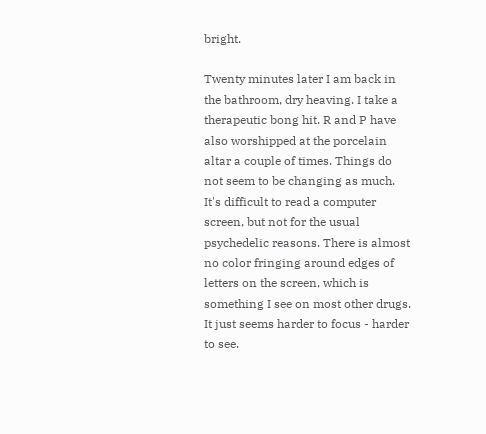bright.

Twenty minutes later I am back in the bathroom, dry heaving. I take a therapeutic bong hit. R and P have also worshipped at the porcelain altar a couple of times. Things do not seem to be changing as much. It's difficult to read a computer screen, but not for the usual psychedelic reasons. There is almost no color fringing around edges of letters on the screen, which is something I see on most other drugs. It just seems harder to focus - harder to see.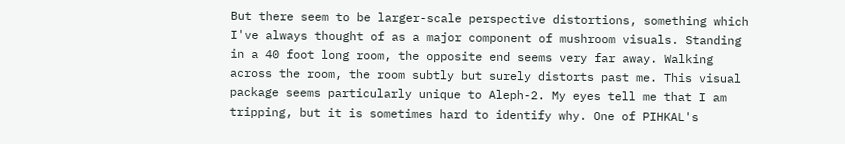But there seem to be larger-scale perspective distortions, something which I've always thought of as a major component of mushroom visuals. Standing in a 40 foot long room, the opposite end seems very far away. Walking across the room, the room subtly but surely distorts past me. This visual package seems particularly unique to Aleph-2. My eyes tell me that I am tripping, but it is sometimes hard to identify why. One of PIHKAL's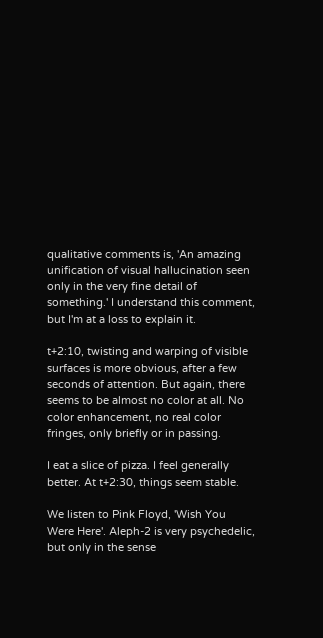qualitative comments is, 'An amazing unification of visual hallucination seen only in the very fine detail of something.' I understand this comment, but I'm at a loss to explain it.

t+2:10, twisting and warping of visible surfaces is more obvious, after a few seconds of attention. But again, there seems to be almost no color at all. No color enhancement, no real color fringes, only briefly or in passing.

I eat a slice of pizza. I feel generally better. At t+2:30, things seem stable.

We listen to Pink Floyd, 'Wish You Were Here'. Aleph-2 is very psychedelic, but only in the sense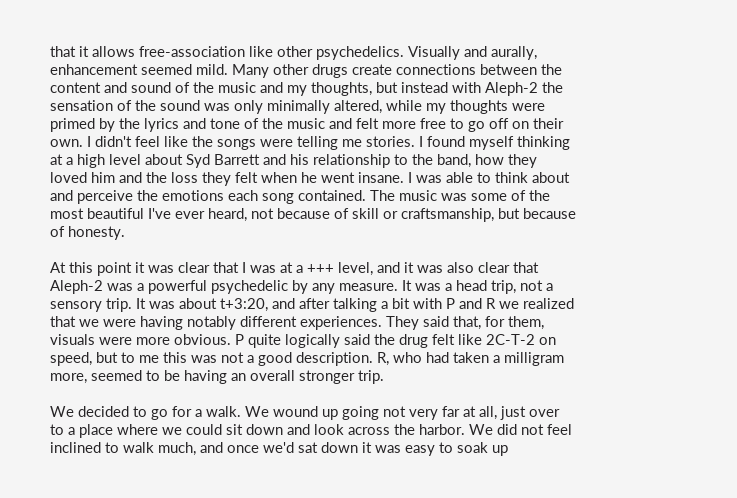that it allows free-association like other psychedelics. Visually and aurally, enhancement seemed mild. Many other drugs create connections between the content and sound of the music and my thoughts, but instead with Aleph-2 the sensation of the sound was only minimally altered, while my thoughts were primed by the lyrics and tone of the music and felt more free to go off on their own. I didn't feel like the songs were telling me stories. I found myself thinking at a high level about Syd Barrett and his relationship to the band, how they loved him and the loss they felt when he went insane. I was able to think about and perceive the emotions each song contained. The music was some of the most beautiful I've ever heard, not because of skill or craftsmanship, but because of honesty.

At this point it was clear that I was at a +++ level, and it was also clear that Aleph-2 was a powerful psychedelic by any measure. It was a head trip, not a sensory trip. It was about t+3:20, and after talking a bit with P and R we realized that we were having notably different experiences. They said that, for them, visuals were more obvious. P quite logically said the drug felt like 2C-T-2 on speed, but to me this was not a good description. R, who had taken a milligram more, seemed to be having an overall stronger trip.

We decided to go for a walk. We wound up going not very far at all, just over to a place where we could sit down and look across the harbor. We did not feel inclined to walk much, and once we'd sat down it was easy to soak up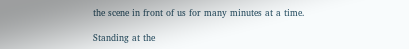the scene in front of us for many minutes at a time.

Standing at the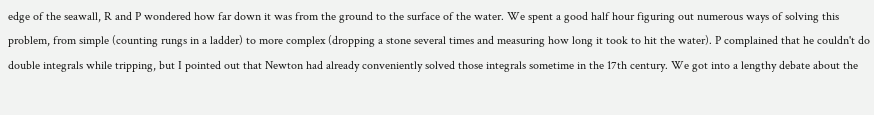edge of the seawall, R and P wondered how far down it was from the ground to the surface of the water. We spent a good half hour figuring out numerous ways of solving this problem, from simple (counting rungs in a ladder) to more complex (dropping a stone several times and measuring how long it took to hit the water). P complained that he couldn't do double integrals while tripping, but I pointed out that Newton had already conveniently solved those integrals sometime in the 17th century. We got into a lengthy debate about the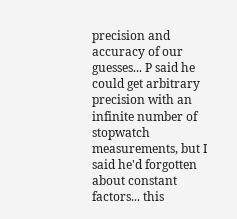precision and accuracy of our guesses... P said he could get arbitrary precision with an infinite number of stopwatch measurements, but I said he'd forgotten about constant factors... this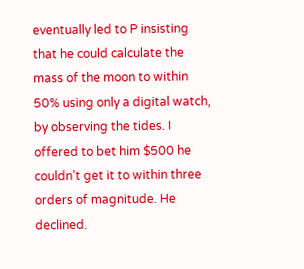eventually led to P insisting that he could calculate the mass of the moon to within 50% using only a digital watch, by observing the tides. I offered to bet him $500 he couldn't get it to within three orders of magnitude. He declined.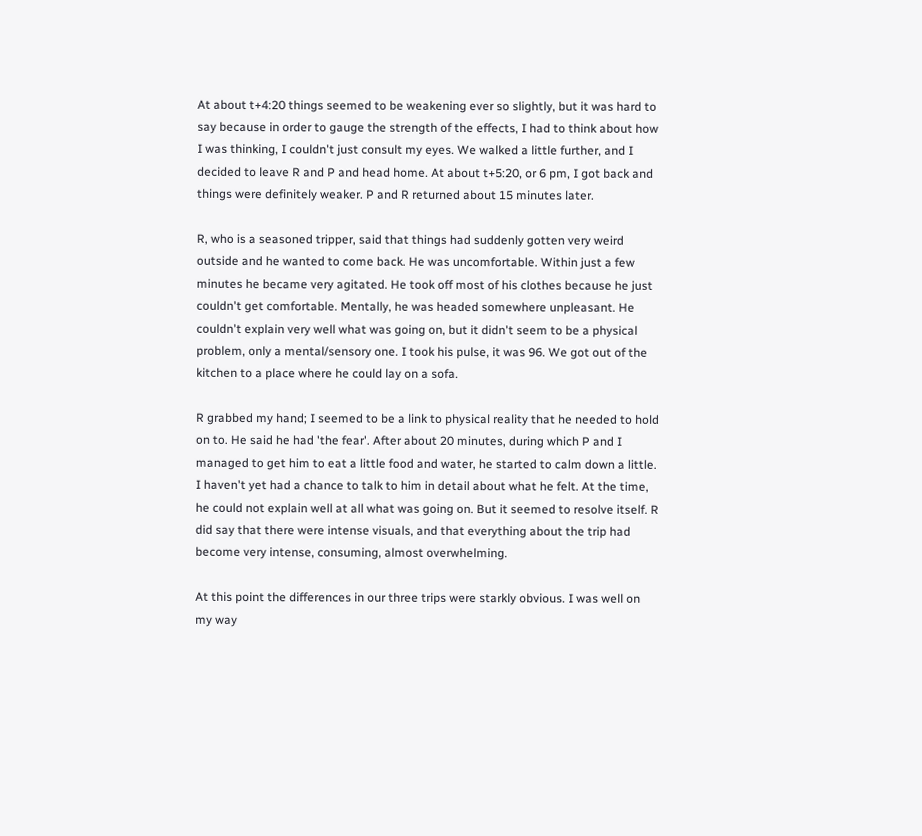At about t+4:20 things seemed to be weakening ever so slightly, but it was hard to say because in order to gauge the strength of the effects, I had to think about how I was thinking, I couldn't just consult my eyes. We walked a little further, and I decided to leave R and P and head home. At about t+5:20, or 6 pm, I got back and things were definitely weaker. P and R returned about 15 minutes later.

R, who is a seasoned tripper, said that things had suddenly gotten very weird outside and he wanted to come back. He was uncomfortable. Within just a few minutes he became very agitated. He took off most of his clothes because he just couldn't get comfortable. Mentally, he was headed somewhere unpleasant. He couldn't explain very well what was going on, but it didn't seem to be a physical problem, only a mental/sensory one. I took his pulse, it was 96. We got out of the kitchen to a place where he could lay on a sofa.

R grabbed my hand; I seemed to be a link to physical reality that he needed to hold on to. He said he had 'the fear'. After about 20 minutes, during which P and I managed to get him to eat a little food and water, he started to calm down a little. I haven't yet had a chance to talk to him in detail about what he felt. At the time, he could not explain well at all what was going on. But it seemed to resolve itself. R did say that there were intense visuals, and that everything about the trip had become very intense, consuming, almost overwhelming.

At this point the differences in our three trips were starkly obvious. I was well on my way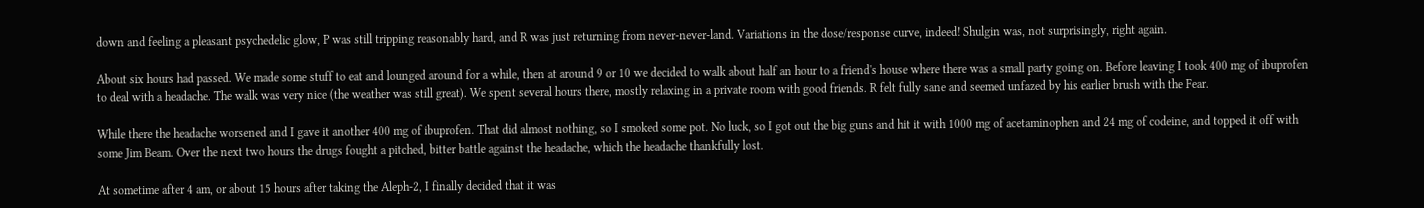down and feeling a pleasant psychedelic glow, P was still tripping reasonably hard, and R was just returning from never-never-land. Variations in the dose/response curve, indeed! Shulgin was, not surprisingly, right again.

About six hours had passed. We made some stuff to eat and lounged around for a while, then at around 9 or 10 we decided to walk about half an hour to a friend's house where there was a small party going on. Before leaving I took 400 mg of ibuprofen to deal with a headache. The walk was very nice (the weather was still great). We spent several hours there, mostly relaxing in a private room with good friends. R felt fully sane and seemed unfazed by his earlier brush with the Fear.

While there the headache worsened and I gave it another 400 mg of ibuprofen. That did almost nothing, so I smoked some pot. No luck, so I got out the big guns and hit it with 1000 mg of acetaminophen and 24 mg of codeine, and topped it off with some Jim Beam. Over the next two hours the drugs fought a pitched, bitter battle against the headache, which the headache thankfully lost.

At sometime after 4 am, or about 15 hours after taking the Aleph-2, I finally decided that it was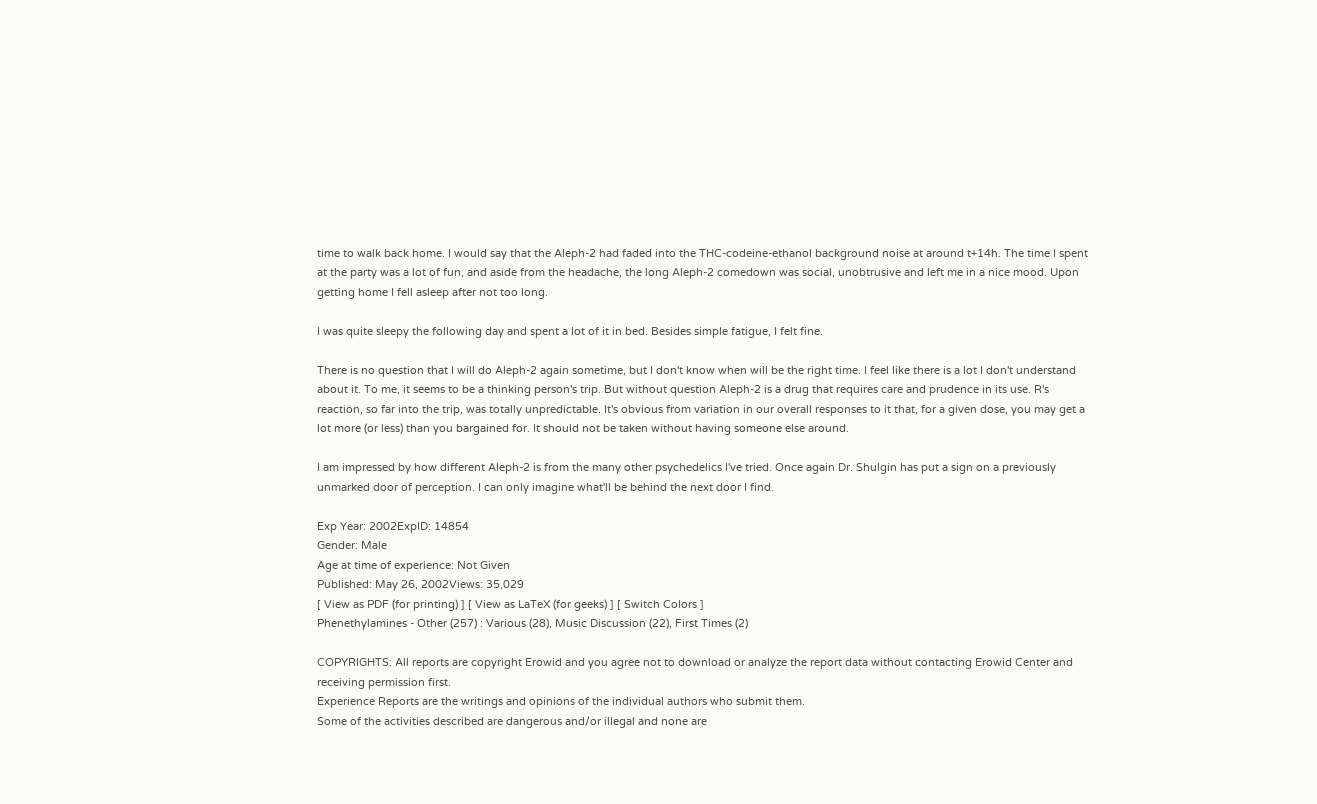time to walk back home. I would say that the Aleph-2 had faded into the THC-codeine-ethanol background noise at around t+14h. The time I spent at the party was a lot of fun, and aside from the headache, the long Aleph-2 comedown was social, unobtrusive and left me in a nice mood. Upon getting home I fell asleep after not too long.

I was quite sleepy the following day and spent a lot of it in bed. Besides simple fatigue, I felt fine.

There is no question that I will do Aleph-2 again sometime, but I don't know when will be the right time. I feel like there is a lot I don't understand about it. To me, it seems to be a thinking person's trip. But without question Aleph-2 is a drug that requires care and prudence in its use. R's reaction, so far into the trip, was totally unpredictable. It's obvious from variation in our overall responses to it that, for a given dose, you may get a lot more (or less) than you bargained for. It should not be taken without having someone else around.

I am impressed by how different Aleph-2 is from the many other psychedelics I've tried. Once again Dr. Shulgin has put a sign on a previously unmarked door of perception. I can only imagine what'll be behind the next door I find.

Exp Year: 2002ExpID: 14854
Gender: Male
Age at time of experience: Not Given
Published: May 26, 2002Views: 35,029
[ View as PDF (for printing) ] [ View as LaTeX (for geeks) ] [ Switch Colors ]
Phenethylamines - Other (257) : Various (28), Music Discussion (22), First Times (2)

COPYRIGHTS: All reports are copyright Erowid and you agree not to download or analyze the report data without contacting Erowid Center and receiving permission first.
Experience Reports are the writings and opinions of the individual authors who submit them.
Some of the activities described are dangerous and/or illegal and none are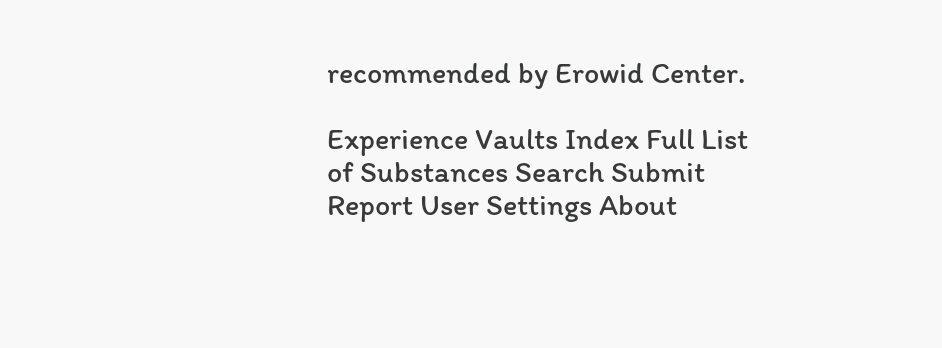recommended by Erowid Center.

Experience Vaults Index Full List of Substances Search Submit Report User Settings About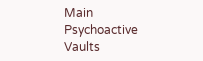Main Psychoactive Vaults